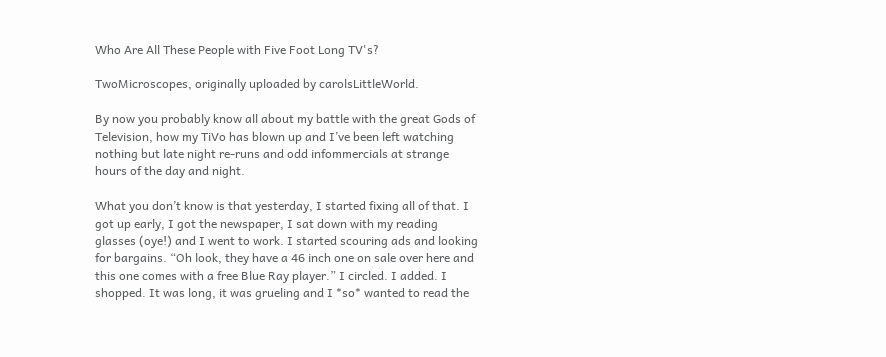Who Are All These People with Five Foot Long TV's?

TwoMicroscopes, originally uploaded by carolsLittleWorld.

By now you probably know all about my battle with the great Gods of Television, how my TiVo has blown up and I’ve been left watching nothing but late night re-runs and odd infommercials at strange hours of the day and night.

What you don’t know is that yesterday, I started fixing all of that. I got up early, I got the newspaper, I sat down with my reading glasses (oye!) and I went to work. I started scouring ads and looking for bargains. “Oh look, they have a 46 inch one on sale over here and this one comes with a free Blue Ray player.” I circled. I added. I shopped. It was long, it was grueling and I *so* wanted to read the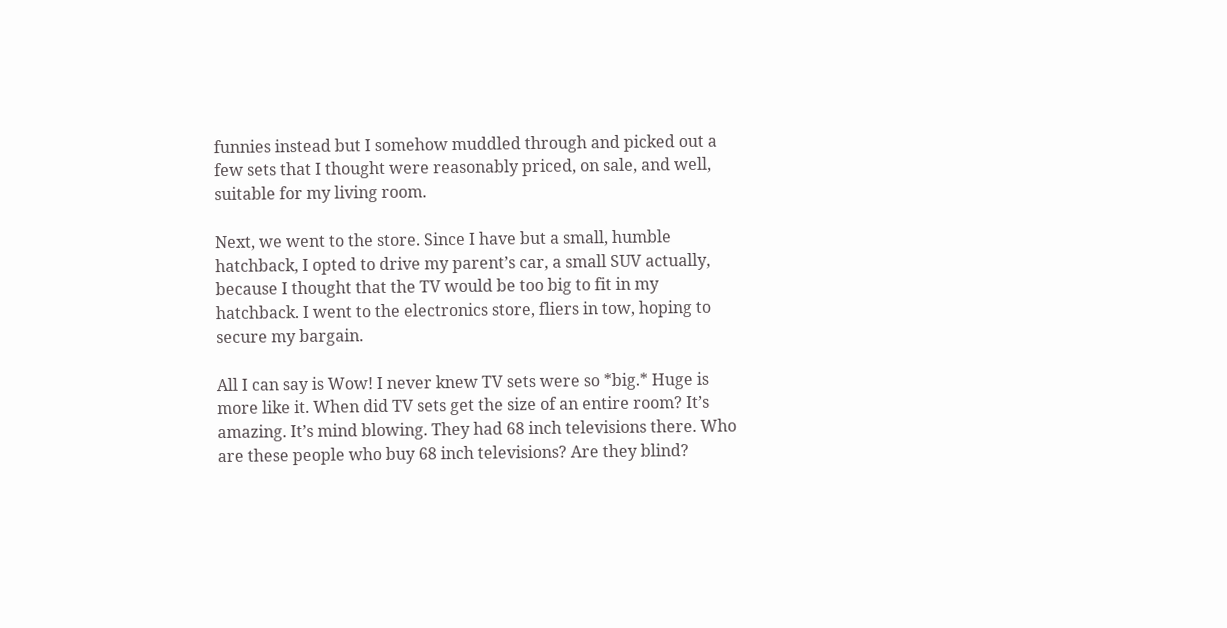funnies instead but I somehow muddled through and picked out a few sets that I thought were reasonably priced, on sale, and well, suitable for my living room.

Next, we went to the store. Since I have but a small, humble hatchback, I opted to drive my parent’s car, a small SUV actually, because I thought that the TV would be too big to fit in my hatchback. I went to the electronics store, fliers in tow, hoping to secure my bargain.

All I can say is Wow! I never knew TV sets were so *big.* Huge is more like it. When did TV sets get the size of an entire room? It’s amazing. It’s mind blowing. They had 68 inch televisions there. Who are these people who buy 68 inch televisions? Are they blind?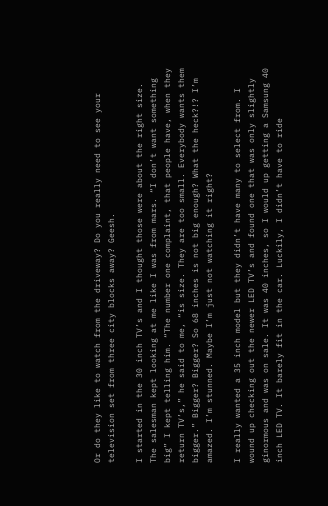Or do they like to watch from the driveway? Do you really need to see your television set from three city blocks away? Geesh.

I started in the 30 inch TV’s and I thought those were about the right size. The salesman kept looking at me like I was from mars. “I don’t want something big” I kept telling him. “The number one complaint, that people have, when they return TV’s,” he said to me, “is size. They are too small. Everybody wants them bigger.” Bigger? Bigger? So 68 inches is not big enough? What the heck?!? I’m amazed. I’m stunned. Maybe I’m just not watching it right?

I really wanted a 35 inch model but they didn’t have many to select from. I wound up checking out the newer LED TV’s and found one that was only slightly ginormous and was on sale. It was 40 inches, so I would up getting a Samsung 40 inch LED TV. It barely fit in the car. Luckily, I didn’t have to ride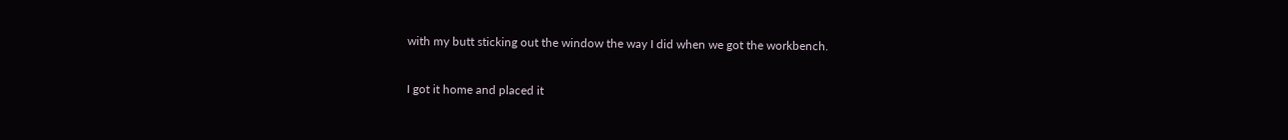with my butt sticking out the window the way I did when we got the workbench.

I got it home and placed it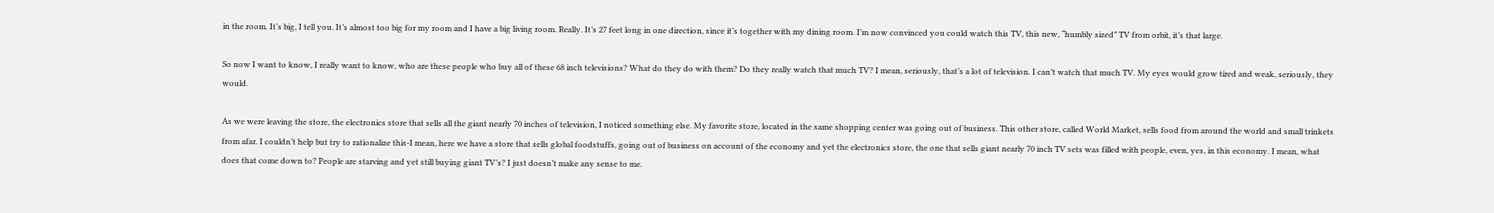in the room. It’s big, I tell you. It’s almost too big for my room and I have a big living room. Really. It’s 27 feet long in one direction, since it’s together with my dining room. I’m now convinced you could watch this TV, this new, “humbly sized” TV from orbit, it’s that large.

So now I want to know, I really want to know, who are these people who buy all of these 68 inch televisions? What do they do with them? Do they really watch that much TV? I mean, seriously, that’s a lot of television. I can’t watch that much TV. My eyes would grow tired and weak, seriously, they would.

As we were leaving the store, the electronics store that sells all the giant nearly 70 inches of television, I noticed something else. My favorite store, located in the same shopping center was going out of business. This other store, called World Market, sells food from around the world and small trinkets from afar. I couldn’t help but try to rationalize this-I mean, here we have a store that sells global foodstuffs, going out of business on account of the economy and yet the electronics store, the one that sells giant nearly 70 inch TV sets was filled with people, even, yes, in this economy. I mean, what does that come down to? People are starving and yet still buying giant TV’s? I just doesn’t make any sense to me.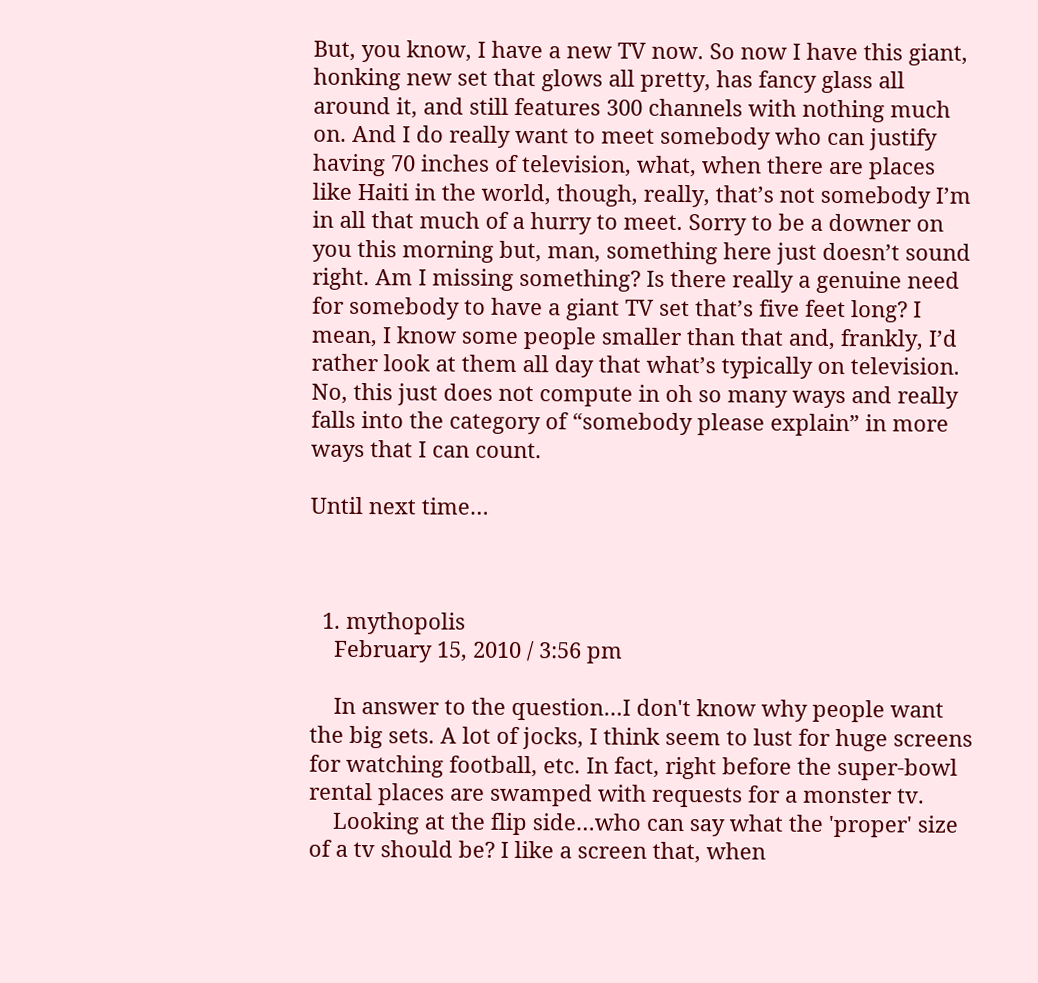But, you know, I have a new TV now. So now I have this giant, honking new set that glows all pretty, has fancy glass all around it, and still features 300 channels with nothing much on. And I do really want to meet somebody who can justify having 70 inches of television, what, when there are places like Haiti in the world, though, really, that’s not somebody I’m in all that much of a hurry to meet. Sorry to be a downer on you this morning but, man, something here just doesn’t sound right. Am I missing something? Is there really a genuine need for somebody to have a giant TV set that’s five feet long? I mean, I know some people smaller than that and, frankly, I’d rather look at them all day that what’s typically on television. No, this just does not compute in oh so many ways and really falls into the category of “somebody please explain” in more ways that I can count.

Until next time…



  1. mythopolis
    February 15, 2010 / 3:56 pm

    In answer to the question…I don't know why people want the big sets. A lot of jocks, I think seem to lust for huge screens for watching football, etc. In fact, right before the super-bowl rental places are swamped with requests for a monster tv.
    Looking at the flip side…who can say what the 'proper' size of a tv should be? I like a screen that, when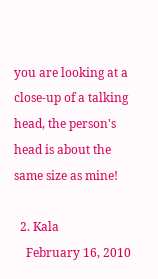you are looking at a close-up of a talking head, the person's head is about the same size as mine!

  2. Kala
    February 16, 2010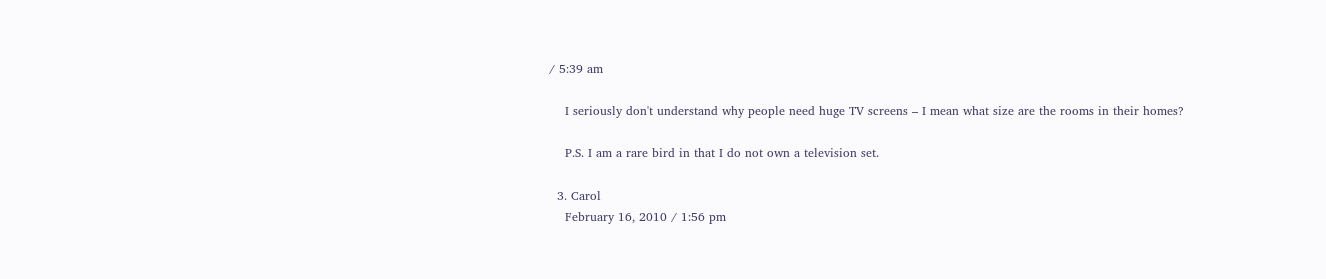/ 5:39 am

    I seriously don't understand why people need huge TV screens – I mean what size are the rooms in their homes?

    P.S. I am a rare bird in that I do not own a television set.

  3. Carol
    February 16, 2010 / 1:56 pm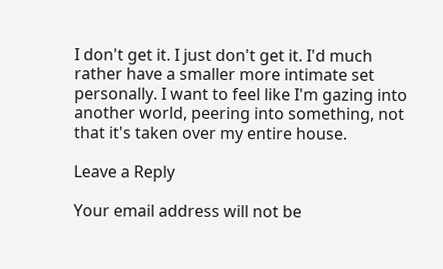I don't get it. I just don't get it. I'd much rather have a smaller more intimate set personally. I want to feel like I'm gazing into another world, peering into something, not that it's taken over my entire house.

Leave a Reply

Your email address will not be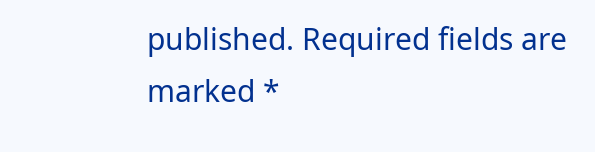published. Required fields are marked *